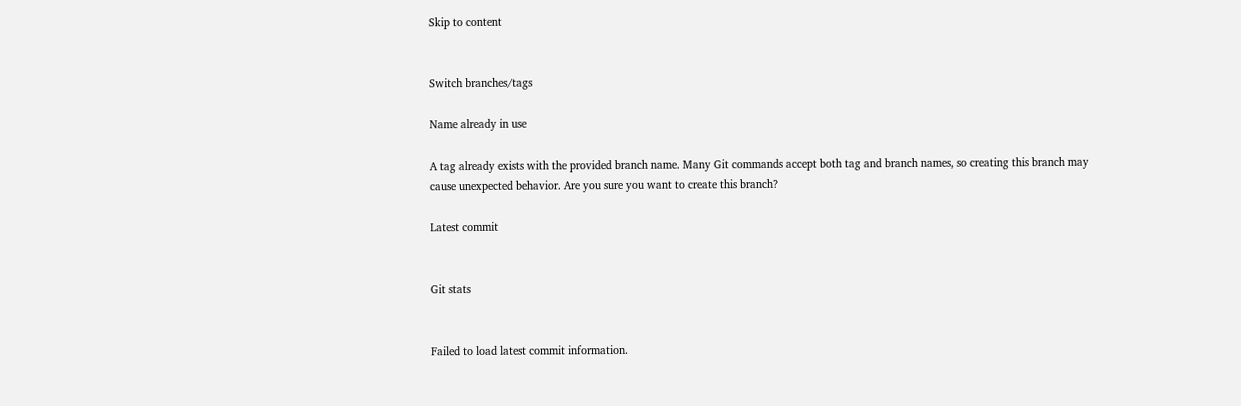Skip to content


Switch branches/tags

Name already in use

A tag already exists with the provided branch name. Many Git commands accept both tag and branch names, so creating this branch may cause unexpected behavior. Are you sure you want to create this branch?

Latest commit


Git stats


Failed to load latest commit information.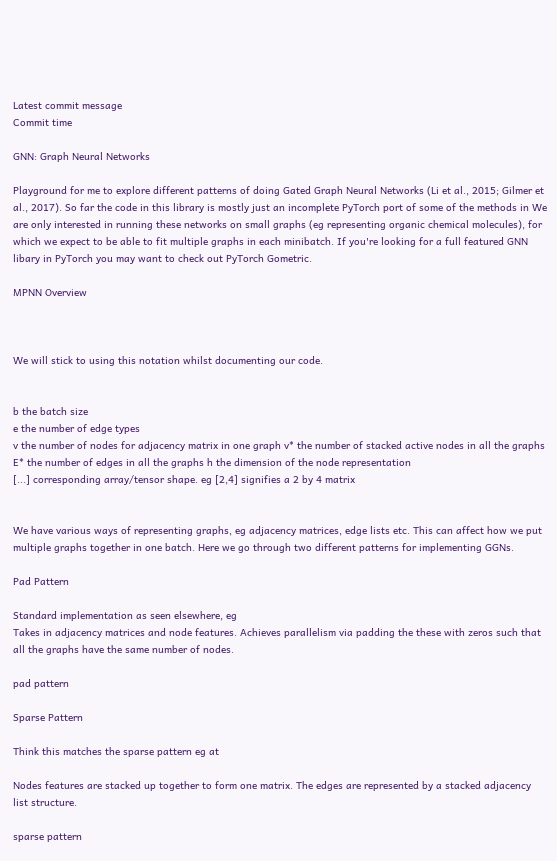Latest commit message
Commit time

GNN: Graph Neural Networks

Playground for me to explore different patterns of doing Gated Graph Neural Networks (Li et al., 2015; Gilmer et al., 2017). So far the code in this library is mostly just an incomplete PyTorch port of some of the methods in We are only interested in running these networks on small graphs (eg representing organic chemical molecules), for which we expect to be able to fit multiple graphs in each minibatch. If you're looking for a full featured GNN libary in PyTorch you may want to check out PyTorch Gometric.

MPNN Overview



We will stick to using this notation whilst documenting our code.


b the batch size
e the number of edge types
v the number of nodes for adjacency matrix in one graph v* the number of stacked active nodes in all the graphs
E* the number of edges in all the graphs h the dimension of the node representation
[...] corresponding array/tensor shape. eg [2,4] signifies a 2 by 4 matrix


We have various ways of representing graphs, eg adjacency matrices, edge lists etc. This can affect how we put multiple graphs together in one batch. Here we go through two different patterns for implementing GGNs.

Pad Pattern

Standard implementation as seen elsewhere, eg
Takes in adjacency matrices and node features. Achieves parallelism via padding the these with zeros such that all the graphs have the same number of nodes.

pad pattern

Sparse Pattern

Think this matches the sparse pattern eg at

Nodes features are stacked up together to form one matrix. The edges are represented by a stacked adjacency list structure.

sparse pattern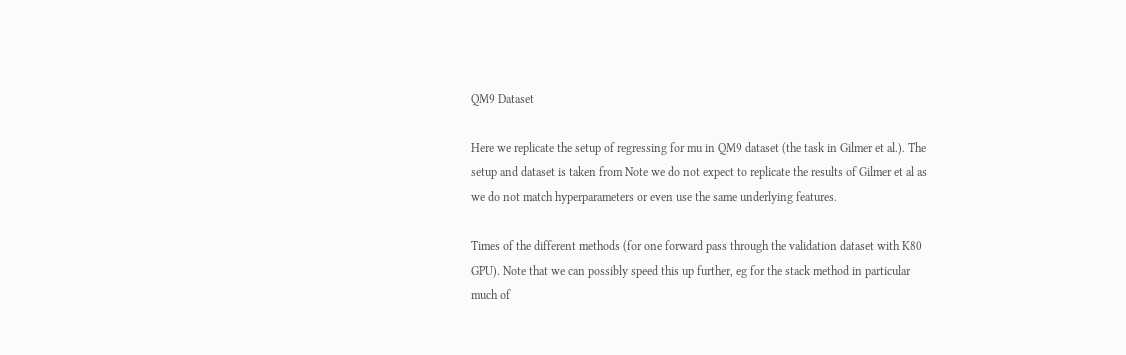QM9 Dataset

Here we replicate the setup of regressing for mu in QM9 dataset (the task in Gilmer et al.). The setup and dataset is taken from Note we do not expect to replicate the results of Gilmer et al as we do not match hyperparameters or even use the same underlying features.

Times of the different methods (for one forward pass through the validation dataset with K80 GPU). Note that we can possibly speed this up further, eg for the stack method in particular much of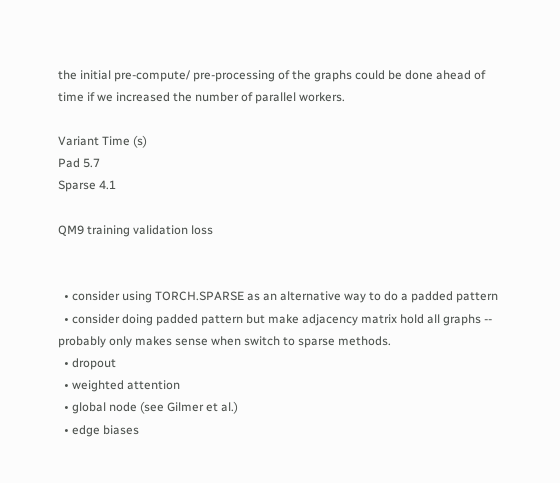the initial pre-compute/ pre-processing of the graphs could be done ahead of time if we increased the number of parallel workers.

Variant Time (s)
Pad 5.7
Sparse 4.1

QM9 training validation loss


  • consider using TORCH.SPARSE as an alternative way to do a padded pattern
  • consider doing padded pattern but make adjacency matrix hold all graphs -- probably only makes sense when switch to sparse methods.
  • dropout
  • weighted attention
  • global node (see Gilmer et al.)
  • edge biases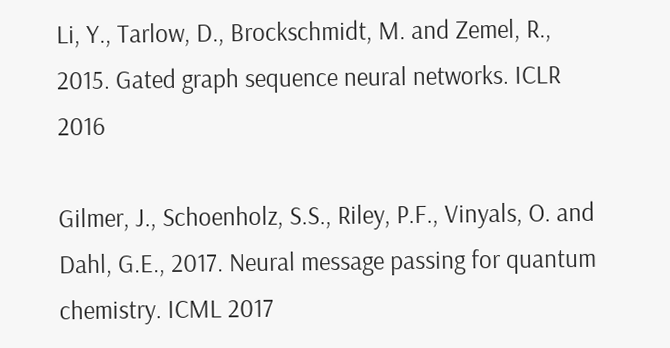Li, Y., Tarlow, D., Brockschmidt, M. and Zemel, R., 2015. Gated graph sequence neural networks. ICLR 2016

Gilmer, J., Schoenholz, S.S., Riley, P.F., Vinyals, O. and Dahl, G.E., 2017. Neural message passing for quantum chemistry. ICML 2017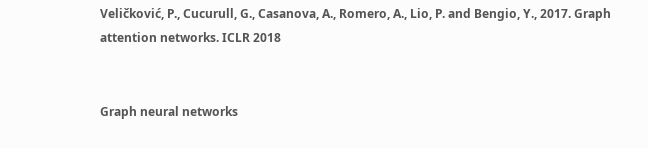Veličković, P., Cucurull, G., Casanova, A., Romero, A., Lio, P. and Bengio, Y., 2017. Graph attention networks. ICLR 2018


Graph neural networks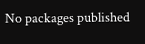No packages published